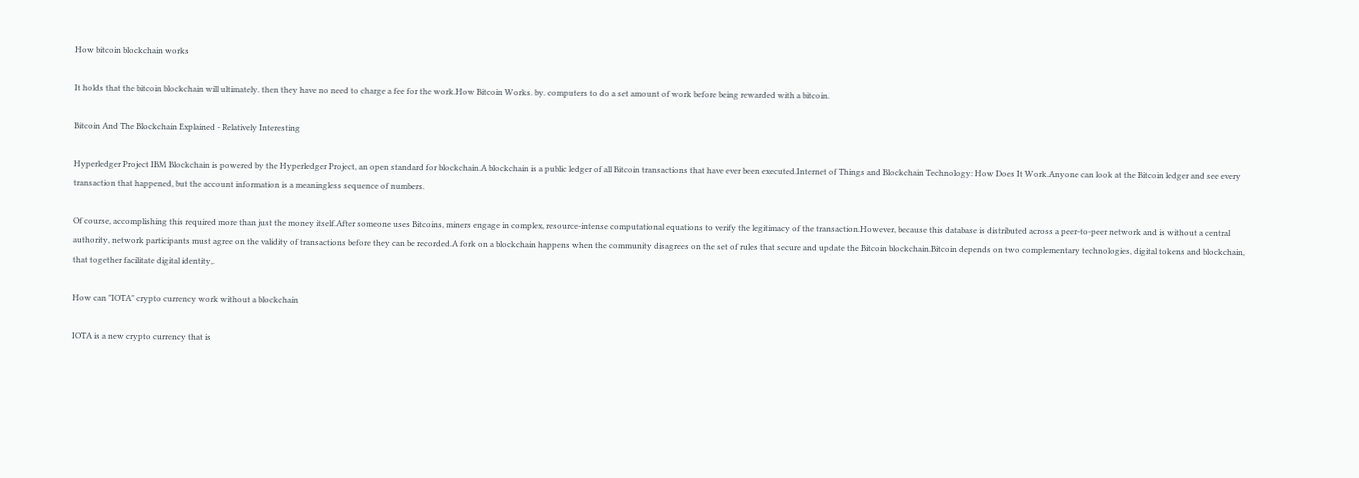How bitcoin blockchain works

It holds that the bitcoin blockchain will ultimately. then they have no need to charge a fee for the work.How Bitcoin Works. by. computers to do a set amount of work before being rewarded with a bitcoin.

Bitcoin And The Blockchain Explained - Relatively Interesting

Hyperledger Project IBM Blockchain is powered by the Hyperledger Project, an open standard for blockchain.A blockchain is a public ledger of all Bitcoin transactions that have ever been executed.Internet of Things and Blockchain Technology: How Does It Work.Anyone can look at the Bitcoin ledger and see every transaction that happened, but the account information is a meaningless sequence of numbers.

Of course, accomplishing this required more than just the money itself.After someone uses Bitcoins, miners engage in complex, resource-intense computational equations to verify the legitimacy of the transaction.However, because this database is distributed across a peer-to-peer network and is without a central authority, network participants must agree on the validity of transactions before they can be recorded.A fork on a blockchain happens when the community disagrees on the set of rules that secure and update the Bitcoin blockchain.Bitcoin depends on two complementary technologies, digital tokens and blockchain, that together facilitate digital identity,.

How can "IOTA" crypto currency work without a blockchain

IOTA is a new crypto currency that is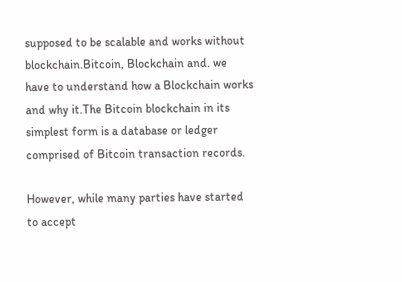supposed to be scalable and works without blockchain.Bitcoin, Blockchain and. we have to understand how a Blockchain works and why it.The Bitcoin blockchain in its simplest form is a database or ledger comprised of Bitcoin transaction records.

However, while many parties have started to accept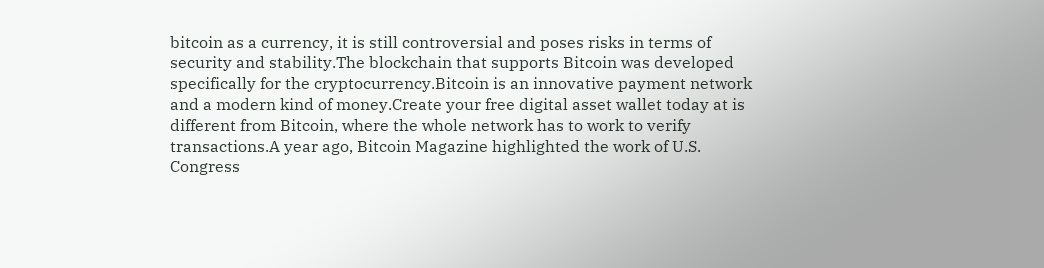bitcoin as a currency, it is still controversial and poses risks in terms of security and stability.The blockchain that supports Bitcoin was developed specifically for the cryptocurrency.Bitcoin is an innovative payment network and a modern kind of money.Create your free digital asset wallet today at is different from Bitcoin, where the whole network has to work to verify transactions.A year ago, Bitcoin Magazine highlighted the work of U.S. Congress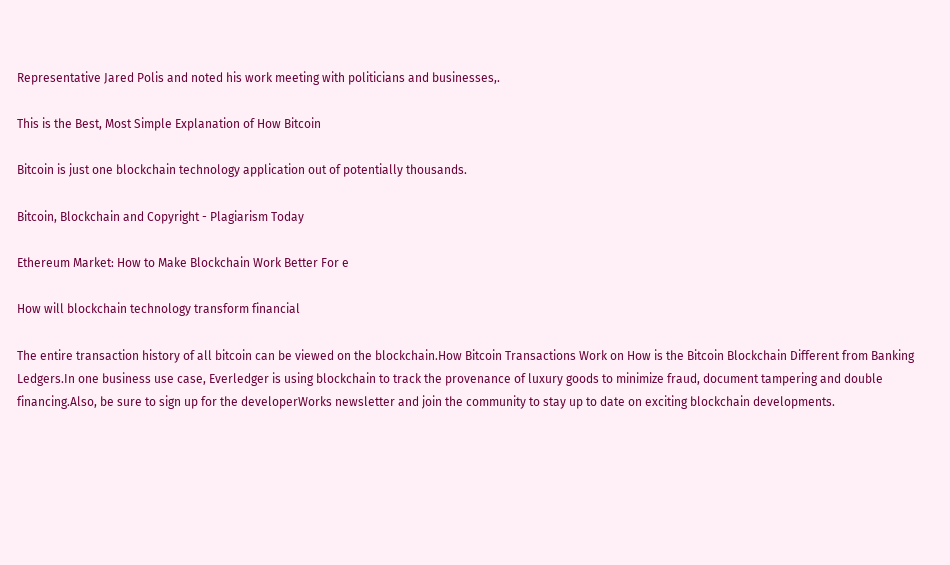Representative Jared Polis and noted his work meeting with politicians and businesses,.

This is the Best, Most Simple Explanation of How Bitcoin

Bitcoin is just one blockchain technology application out of potentially thousands.

Bitcoin, Blockchain and Copyright - Plagiarism Today

Ethereum Market: How to Make Blockchain Work Better For e

How will blockchain technology transform financial

The entire transaction history of all bitcoin can be viewed on the blockchain.How Bitcoin Transactions Work on How is the Bitcoin Blockchain Different from Banking Ledgers.In one business use case, Everledger is using blockchain to track the provenance of luxury goods to minimize fraud, document tampering and double financing.Also, be sure to sign up for the developerWorks newsletter and join the community to stay up to date on exciting blockchain developments.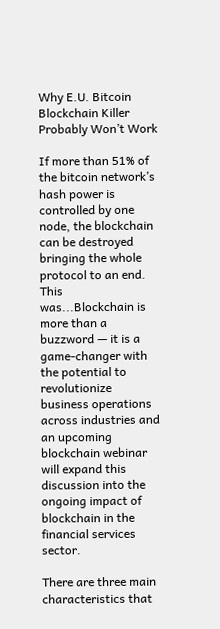Why E.U. Bitcoin Blockchain Killer Probably Won’t Work

If more than 51% of the bitcoin network’s hash power is controlled by one node, the blockchain can be destroyed bringing the whole protocol to an end. This was...Blockchain is more than a buzzword — it is a game-changer with the potential to revolutionize business operations across industries and an upcoming blockchain webinar will expand this discussion into the ongoing impact of blockchain in the financial services sector.

There are three main characteristics that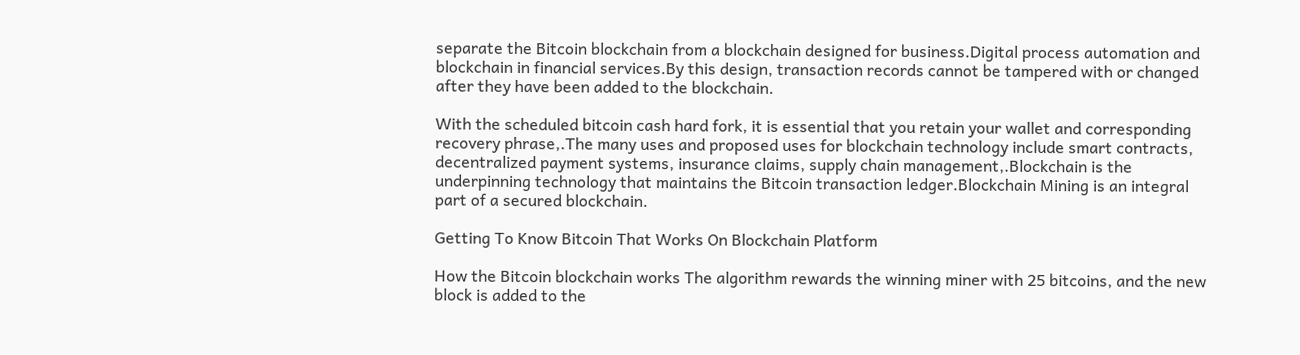separate the Bitcoin blockchain from a blockchain designed for business.Digital process automation and blockchain in financial services.By this design, transaction records cannot be tampered with or changed after they have been added to the blockchain.

With the scheduled bitcoin cash hard fork, it is essential that you retain your wallet and corresponding recovery phrase,.The many uses and proposed uses for blockchain technology include smart contracts, decentralized payment systems, insurance claims, supply chain management,.Blockchain is the underpinning technology that maintains the Bitcoin transaction ledger.Blockchain Mining is an integral part of a secured blockchain.

Getting To Know Bitcoin That Works On Blockchain Platform

How the Bitcoin blockchain works The algorithm rewards the winning miner with 25 bitcoins, and the new block is added to the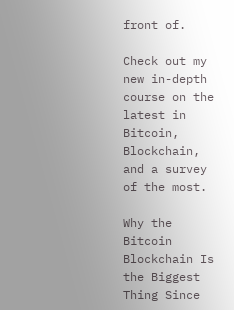front of.

Check out my new in-depth course on the latest in Bitcoin, Blockchain, and a survey of the most.

Why the Bitcoin Blockchain Is the Biggest Thing Since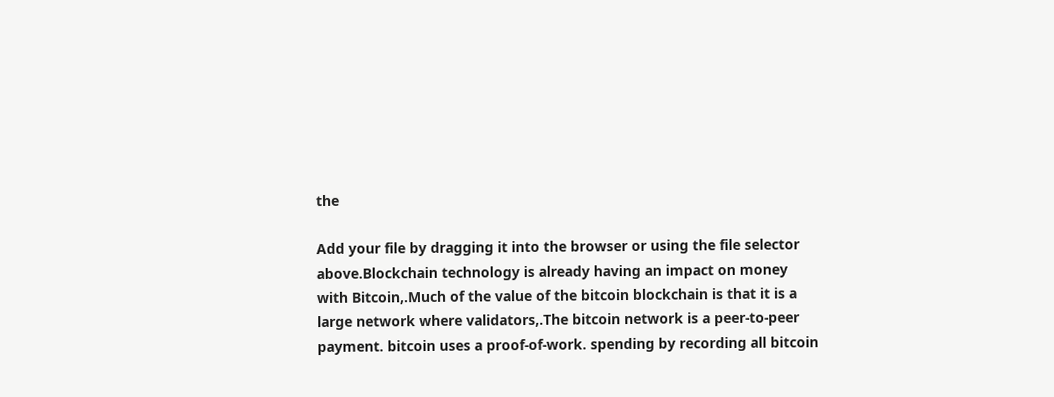the

Add your file by dragging it into the browser or using the file selector above.Blockchain technology is already having an impact on money with Bitcoin,.Much of the value of the bitcoin blockchain is that it is a large network where validators,.The bitcoin network is a peer-to-peer payment. bitcoin uses a proof-of-work. spending by recording all bitcoin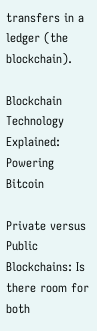transfers in a ledger (the blockchain).

Blockchain Technology Explained: Powering Bitcoin

Private versus Public Blockchains: Is there room for both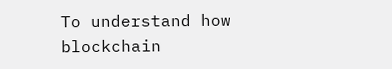To understand how blockchain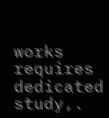works requires dedicated study,.